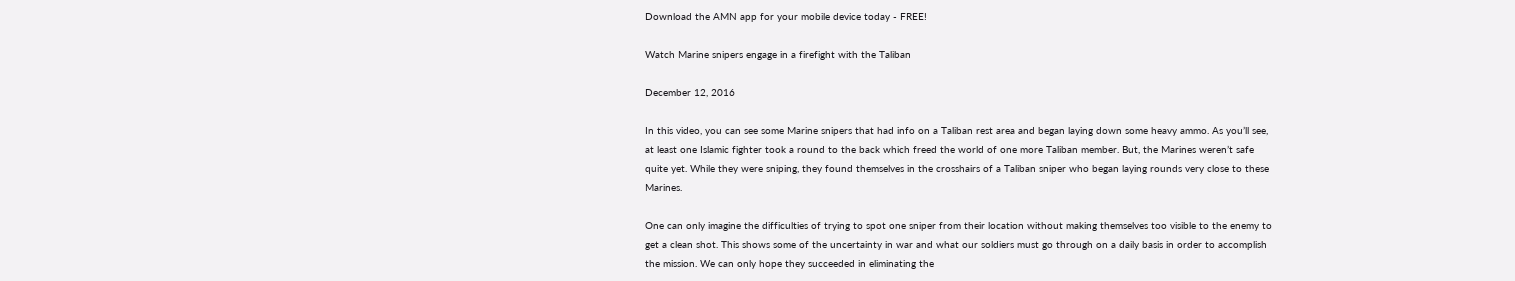Download the AMN app for your mobile device today - FREE!

Watch Marine snipers engage in a firefight with the Taliban

December 12, 2016

In this video, you can see some Marine snipers that had info on a Taliban rest area and began laying down some heavy ammo. As you’ll see, at least one Islamic fighter took a round to the back which freed the world of one more Taliban member. But, the Marines weren’t safe quite yet. While they were sniping, they found themselves in the crosshairs of a Taliban sniper who began laying rounds very close to these Marines.

One can only imagine the difficulties of trying to spot one sniper from their location without making themselves too visible to the enemy to get a clean shot. This shows some of the uncertainty in war and what our soldiers must go through on a daily basis in order to accomplish the mission. We can only hope they succeeded in eliminating the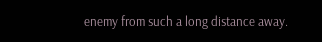enemy from such a long distance away.